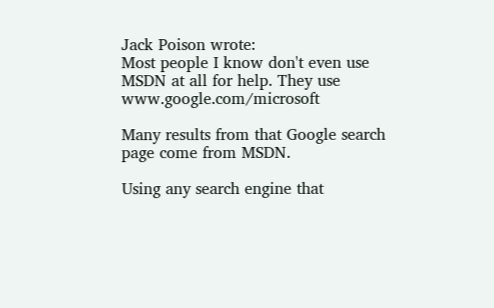Jack Poison wrote:
Most people I know don't even use MSDN at all for help. They use www.google.com/microsoft

Many results from that Google search page come from MSDN.

Using any search engine that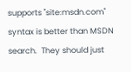supports "site:msdn.com" syntax is better than MSDN search.  They should just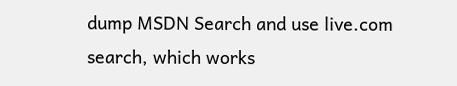dump MSDN Search and use live.com search, which works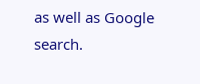as well as Google search.